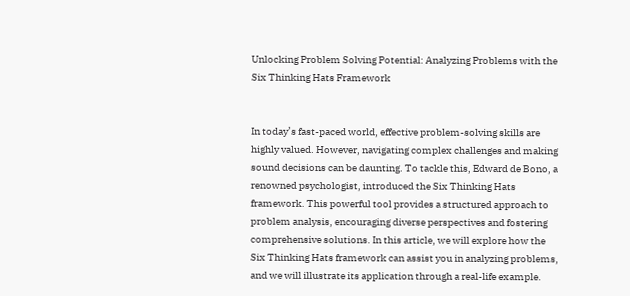Unlocking Problem Solving Potential: Analyzing Problems with the Six Thinking Hats Framework


In today’s fast-paced world, effective problem-solving skills are highly valued. However, navigating complex challenges and making sound decisions can be daunting. To tackle this, Edward de Bono, a renowned psychologist, introduced the Six Thinking Hats framework. This powerful tool provides a structured approach to problem analysis, encouraging diverse perspectives and fostering comprehensive solutions. In this article, we will explore how the Six Thinking Hats framework can assist you in analyzing problems, and we will illustrate its application through a real-life example.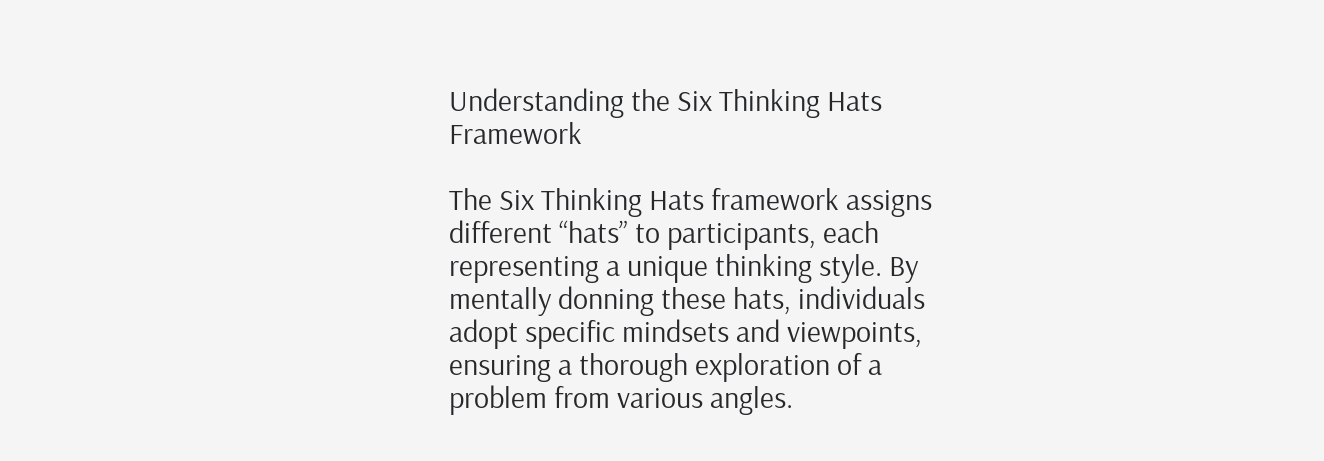Understanding the Six Thinking Hats Framework

The Six Thinking Hats framework assigns different “hats” to participants, each representing a unique thinking style. By mentally donning these hats, individuals adopt specific mindsets and viewpoints, ensuring a thorough exploration of a problem from various angles.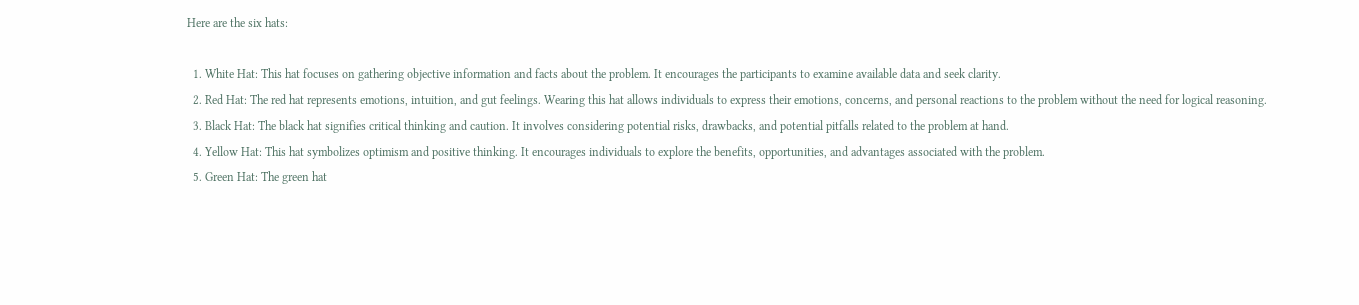Here are the six hats:

  1. White Hat: This hat focuses on gathering objective information and facts about the problem. It encourages the participants to examine available data and seek clarity.
  2. Red Hat: The red hat represents emotions, intuition, and gut feelings. Wearing this hat allows individuals to express their emotions, concerns, and personal reactions to the problem without the need for logical reasoning.
  3. Black Hat: The black hat signifies critical thinking and caution. It involves considering potential risks, drawbacks, and potential pitfalls related to the problem at hand.
  4. Yellow Hat: This hat symbolizes optimism and positive thinking. It encourages individuals to explore the benefits, opportunities, and advantages associated with the problem.
  5. Green Hat: The green hat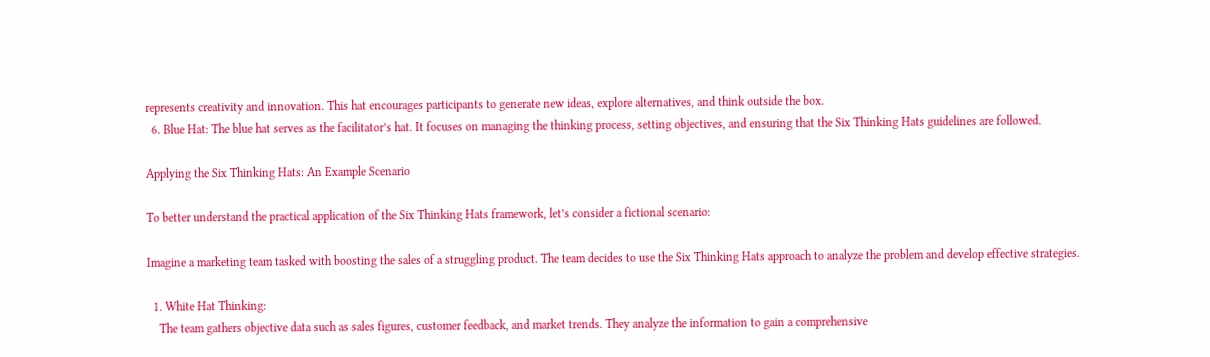represents creativity and innovation. This hat encourages participants to generate new ideas, explore alternatives, and think outside the box.
  6. Blue Hat: The blue hat serves as the facilitator’s hat. It focuses on managing the thinking process, setting objectives, and ensuring that the Six Thinking Hats guidelines are followed.

Applying the Six Thinking Hats: An Example Scenario

To better understand the practical application of the Six Thinking Hats framework, let’s consider a fictional scenario:

Imagine a marketing team tasked with boosting the sales of a struggling product. The team decides to use the Six Thinking Hats approach to analyze the problem and develop effective strategies.

  1. White Hat Thinking:
    The team gathers objective data such as sales figures, customer feedback, and market trends. They analyze the information to gain a comprehensive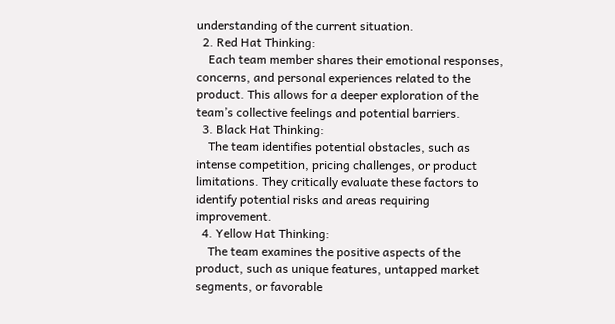understanding of the current situation.
  2. Red Hat Thinking:
    Each team member shares their emotional responses, concerns, and personal experiences related to the product. This allows for a deeper exploration of the team’s collective feelings and potential barriers.
  3. Black Hat Thinking:
    The team identifies potential obstacles, such as intense competition, pricing challenges, or product limitations. They critically evaluate these factors to identify potential risks and areas requiring improvement.
  4. Yellow Hat Thinking:
    The team examines the positive aspects of the product, such as unique features, untapped market segments, or favorable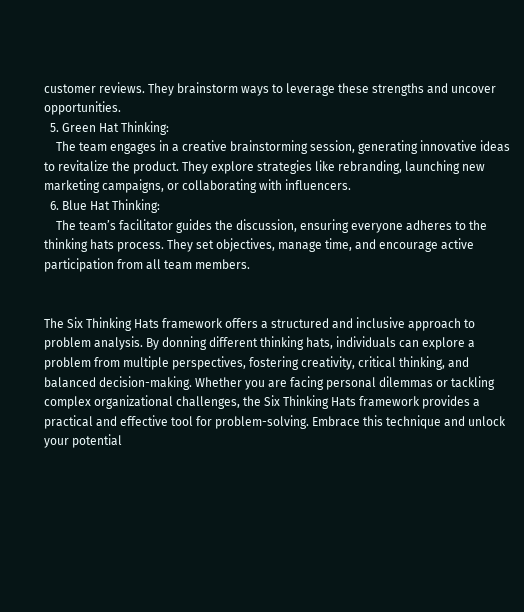customer reviews. They brainstorm ways to leverage these strengths and uncover opportunities.
  5. Green Hat Thinking:
    The team engages in a creative brainstorming session, generating innovative ideas to revitalize the product. They explore strategies like rebranding, launching new marketing campaigns, or collaborating with influencers.
  6. Blue Hat Thinking:
    The team’s facilitator guides the discussion, ensuring everyone adheres to the thinking hats process. They set objectives, manage time, and encourage active participation from all team members.


The Six Thinking Hats framework offers a structured and inclusive approach to problem analysis. By donning different thinking hats, individuals can explore a problem from multiple perspectives, fostering creativity, critical thinking, and balanced decision-making. Whether you are facing personal dilemmas or tackling complex organizational challenges, the Six Thinking Hats framework provides a practical and effective tool for problem-solving. Embrace this technique and unlock your potential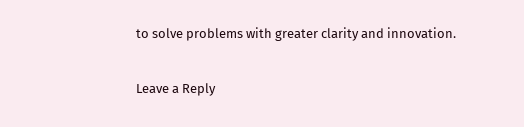to solve problems with greater clarity and innovation.

Leave a Reply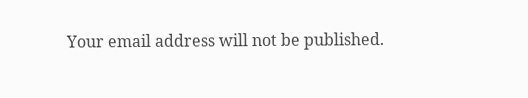Your email address will not be published.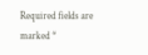Required fields are marked *